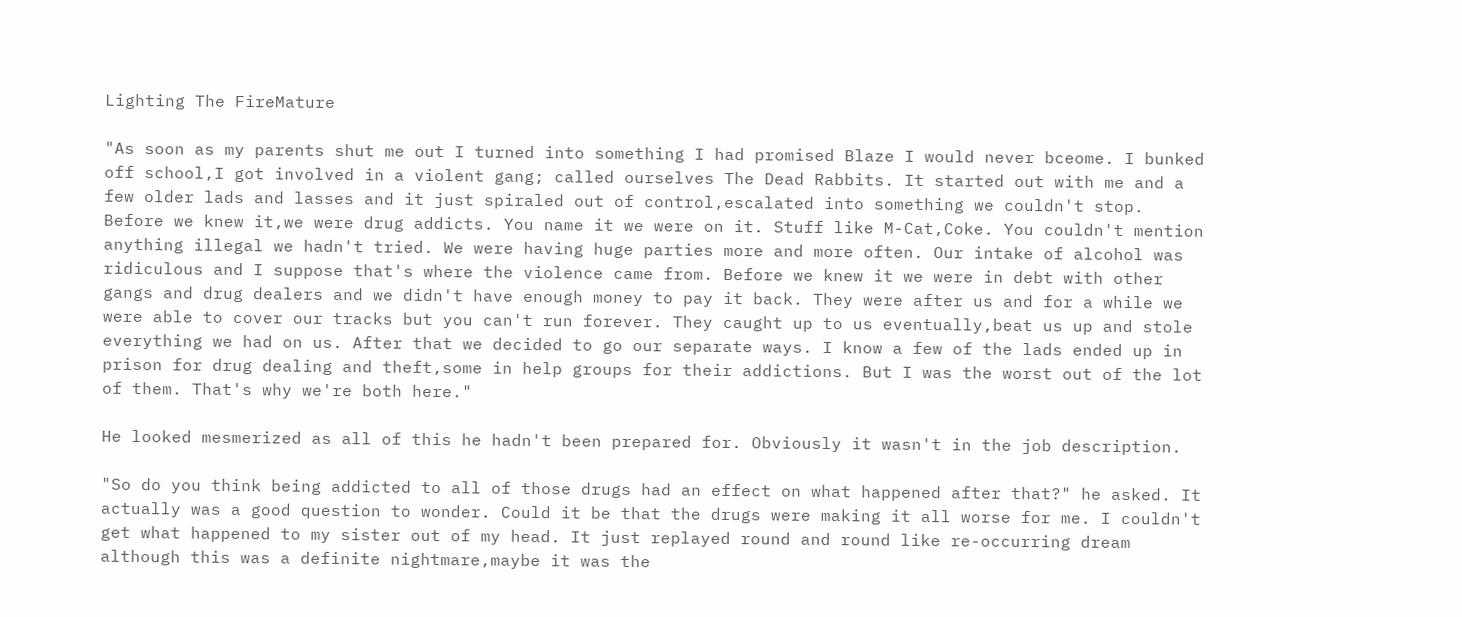Lighting The FireMature

"As soon as my parents shut me out I turned into something I had promised Blaze I would never bceome. I bunked off school,I got involved in a violent gang; called ourselves The Dead Rabbits. It started out with me and a few older lads and lasses and it just spiraled out of control,escalated into something we couldn't stop. Before we knew it,we were drug addicts. You name it we were on it. Stuff like M-Cat,Coke. You couldn't mention anything illegal we hadn't tried. We were having huge parties more and more often. Our intake of alcohol was ridiculous and I suppose that's where the violence came from. Before we knew it we were in debt with other gangs and drug dealers and we didn't have enough money to pay it back. They were after us and for a while we were able to cover our tracks but you can't run forever. They caught up to us eventually,beat us up and stole everything we had on us. After that we decided to go our separate ways. I know a few of the lads ended up in prison for drug dealing and theft,some in help groups for their addictions. But I was the worst out of the lot of them. That's why we're both here."

He looked mesmerized as all of this he hadn't been prepared for. Obviously it wasn't in the job description.

"So do you think being addicted to all of those drugs had an effect on what happened after that?" he asked. It actually was a good question to wonder. Could it be that the drugs were making it all worse for me. I couldn't get what happened to my sister out of my head. It just replayed round and round like re-occurring dream although this was a definite nightmare,maybe it was the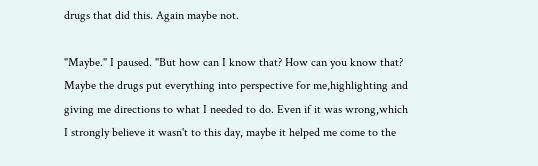drugs that did this. Again maybe not.

"Maybe." I paused. "But how can I know that? How can you know that? Maybe the drugs put everything into perspective for me,highlighting and giving me directions to what I needed to do. Even if it was wrong,which I strongly believe it wasn't to this day, maybe it helped me come to the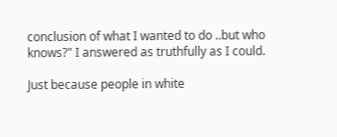conclusion of what I wanted to do ..but who knows?" I answered as truthfully as I could.

Just because people in white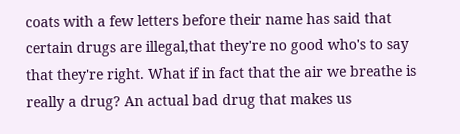coats with a few letters before their name has said that certain drugs are illegal,that they're no good who's to say that they're right. What if in fact that the air we breathe is really a drug? An actual bad drug that makes us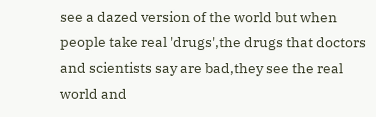see a dazed version of the world but when people take real 'drugs',the drugs that doctors and scientists say are bad,they see the real world and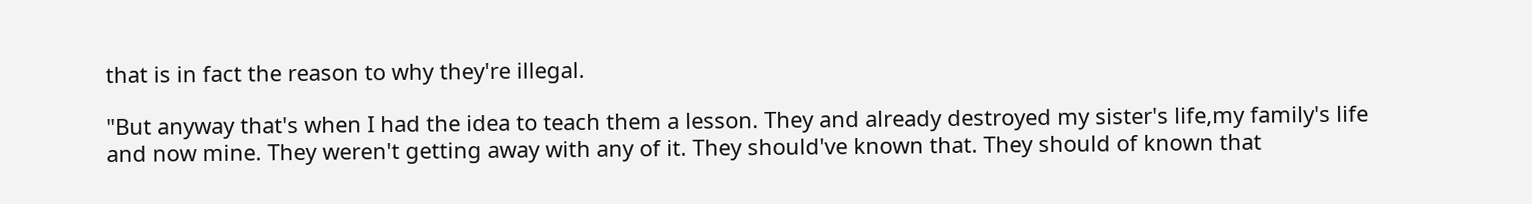that is in fact the reason to why they're illegal.

"But anyway that's when I had the idea to teach them a lesson. They and already destroyed my sister's life,my family's life and now mine. They weren't getting away with any of it. They should've known that. They should of known that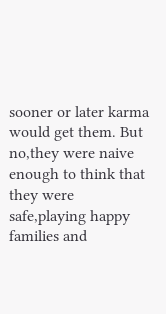sooner or later karma would get them. But no,they were naive enough to think that they were safe,playing happy families and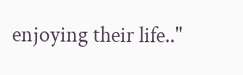enjoying their life.."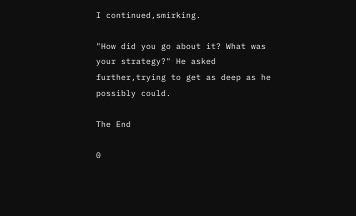I continued,smirking.

"How did you go about it? What was your strategy?" He asked further,trying to get as deep as he possibly could.

The End

0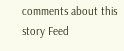comments about this story Feed